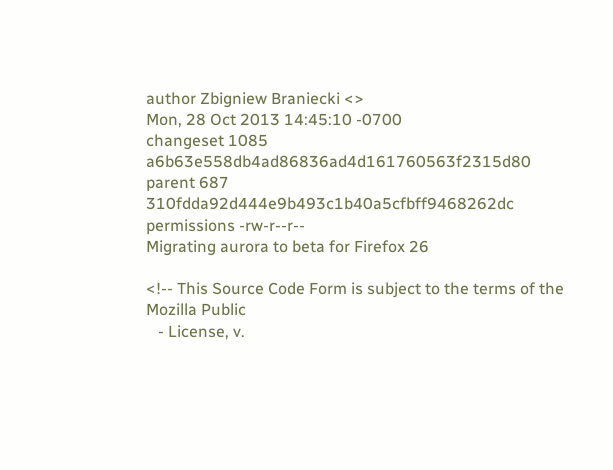author Zbigniew Braniecki <>
Mon, 28 Oct 2013 14:45:10 -0700
changeset 1085 a6b63e558db4ad86836ad4d161760563f2315d80
parent 687 310fdda92d444e9b493c1b40a5cfbff9468262dc
permissions -rw-r--r--
Migrating aurora to beta for Firefox 26

<!-- This Source Code Form is subject to the terms of the Mozilla Public
   - License, v.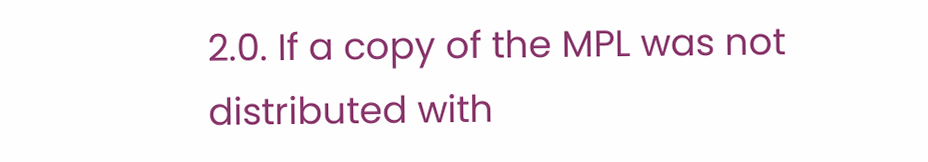2.0. If a copy of the MPL was not distributed with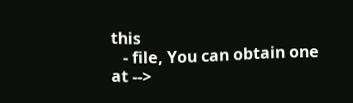this
   - file, You can obtain one at -->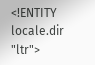<!ENTITY locale.dir "ltr">